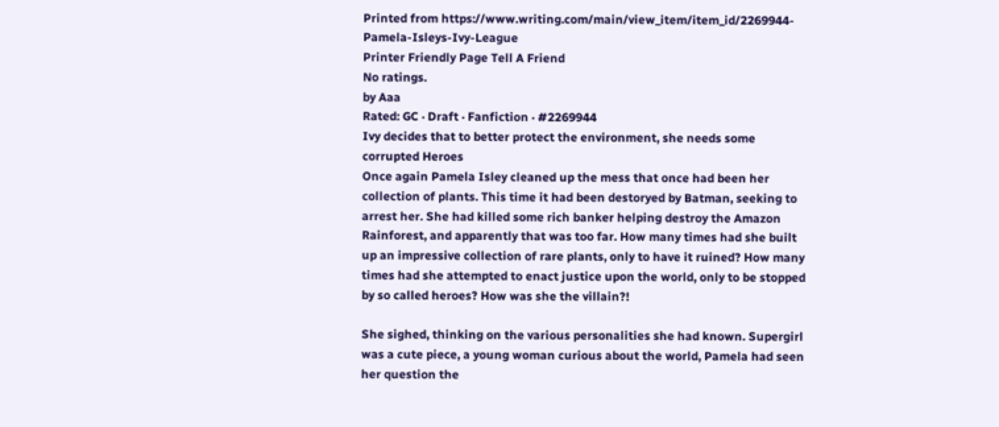Printed from https://www.writing.com/main/view_item/item_id/2269944-Pamela-Isleys-Ivy-League
Printer Friendly Page Tell A Friend
No ratings.
by Aaa
Rated: GC · Draft · Fanfiction · #2269944
Ivy decides that to better protect the environment, she needs some corrupted Heroes
Once again Pamela Isley cleaned up the mess that once had been her collection of plants. This time it had been destoryed by Batman, seeking to arrest her. She had killed some rich banker helping destroy the Amazon Rainforest, and apparently that was too far. How many times had she built up an impressive collection of rare plants, only to have it ruined? How many times had she attempted to enact justice upon the world, only to be stopped by so called heroes? How was she the villain?!

She sighed, thinking on the various personalities she had known. Supergirl was a cute piece, a young woman curious about the world, Pamela had seen her question the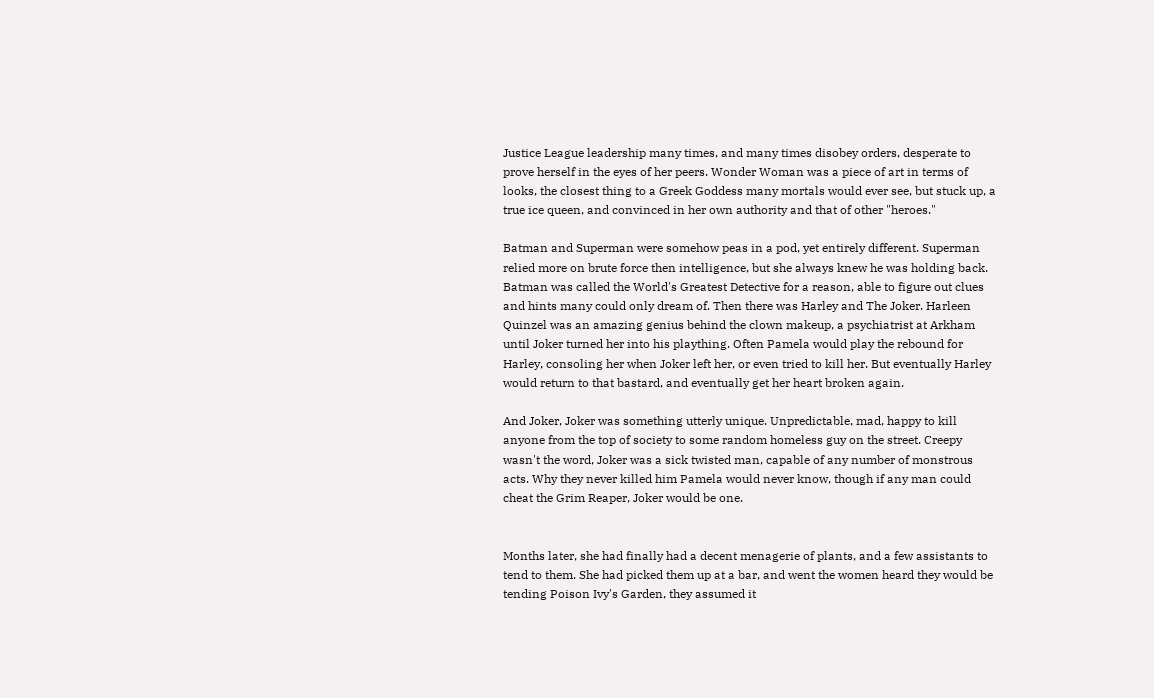Justice League leadership many times, and many times disobey orders, desperate to prove herself in the eyes of her peers. Wonder Woman was a piece of art in terms of looks, the closest thing to a Greek Goddess many mortals would ever see, but stuck up, a true ice queen, and convinced in her own authority and that of other "heroes."

Batman and Superman were somehow peas in a pod, yet entirely different. Superman relied more on brute force then intelligence, but she always knew he was holding back. Batman was called the World's Greatest Detective for a reason, able to figure out clues and hints many could only dream of. Then there was Harley and The Joker. Harleen Quinzel was an amazing genius behind the clown makeup, a psychiatrist at Arkham until Joker turned her into his plaything. Often Pamela would play the rebound for Harley, consoling her when Joker left her, or even tried to kill her. But eventually Harley would return to that bastard, and eventually get her heart broken again.

And Joker, Joker was something utterly unique. Unpredictable, mad, happy to kill anyone from the top of society to some random homeless guy on the street. Creepy wasn't the word, Joker was a sick twisted man, capable of any number of monstrous acts. Why they never killed him Pamela would never know, though if any man could cheat the Grim Reaper, Joker would be one.


Months later, she had finally had a decent menagerie of plants, and a few assistants to tend to them. She had picked them up at a bar, and went the women heard they would be tending Poison Ivy's Garden, they assumed it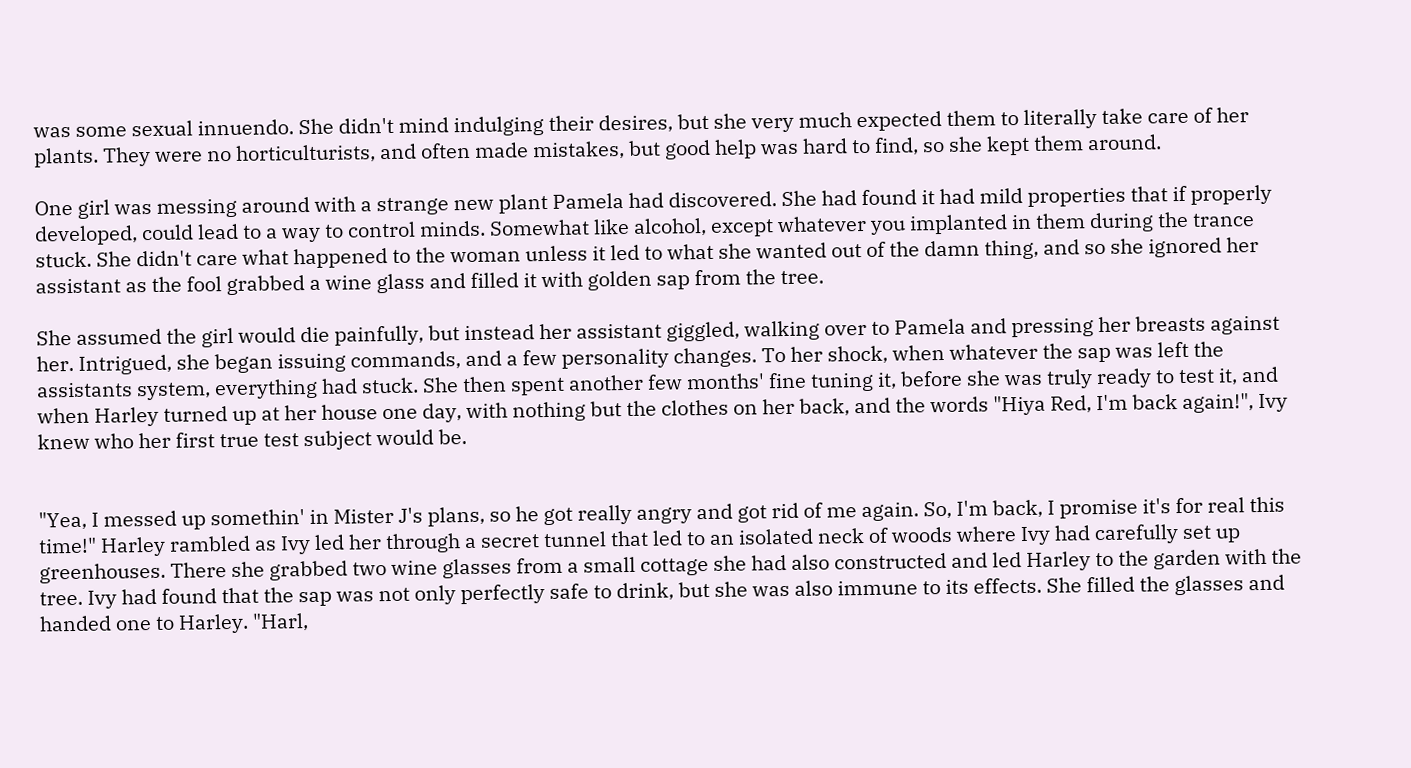was some sexual innuendo. She didn't mind indulging their desires, but she very much expected them to literally take care of her plants. They were no horticulturists, and often made mistakes, but good help was hard to find, so she kept them around.

One girl was messing around with a strange new plant Pamela had discovered. She had found it had mild properties that if properly developed, could lead to a way to control minds. Somewhat like alcohol, except whatever you implanted in them during the trance stuck. She didn't care what happened to the woman unless it led to what she wanted out of the damn thing, and so she ignored her assistant as the fool grabbed a wine glass and filled it with golden sap from the tree.

She assumed the girl would die painfully, but instead her assistant giggled, walking over to Pamela and pressing her breasts against her. Intrigued, she began issuing commands, and a few personality changes. To her shock, when whatever the sap was left the assistants system, everything had stuck. She then spent another few months' fine tuning it, before she was truly ready to test it, and when Harley turned up at her house one day, with nothing but the clothes on her back, and the words "Hiya Red, I'm back again!", Ivy knew who her first true test subject would be.


"Yea, I messed up somethin' in Mister J's plans, so he got really angry and got rid of me again. So, I'm back, I promise it's for real this time!" Harley rambled as Ivy led her through a secret tunnel that led to an isolated neck of woods where Ivy had carefully set up greenhouses. There she grabbed two wine glasses from a small cottage she had also constructed and led Harley to the garden with the tree. Ivy had found that the sap was not only perfectly safe to drink, but she was also immune to its effects. She filled the glasses and handed one to Harley. "Harl,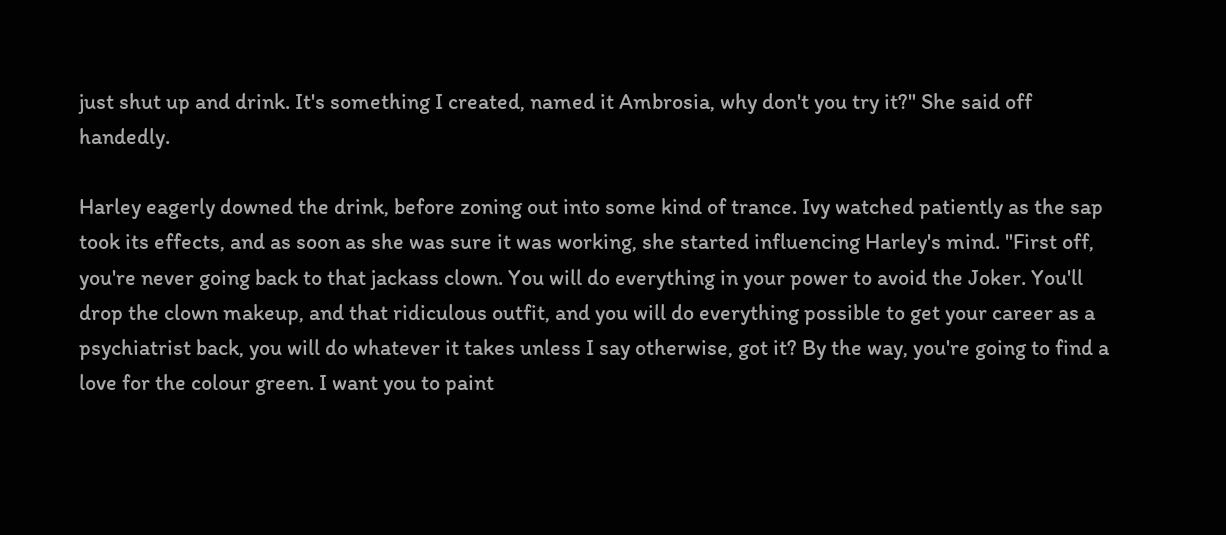just shut up and drink. It's something I created, named it Ambrosia, why don't you try it?" She said off handedly.

Harley eagerly downed the drink, before zoning out into some kind of trance. Ivy watched patiently as the sap took its effects, and as soon as she was sure it was working, she started influencing Harley's mind. "First off, you're never going back to that jackass clown. You will do everything in your power to avoid the Joker. You'll drop the clown makeup, and that ridiculous outfit, and you will do everything possible to get your career as a psychiatrist back, you will do whatever it takes unless I say otherwise, got it? By the way, you're going to find a love for the colour green. I want you to paint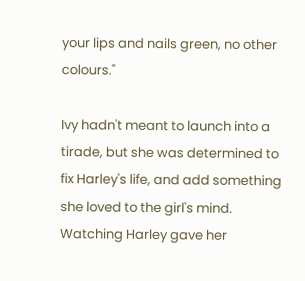your lips and nails green, no other colours."

Ivy hadn't meant to launch into a tirade, but she was determined to fix Harley's life, and add something she loved to the girl's mind. Watching Harley gave her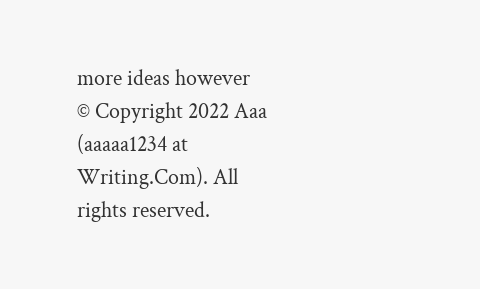more ideas however
© Copyright 2022 Aaa (aaaaa1234 at Writing.Com). All rights reserved.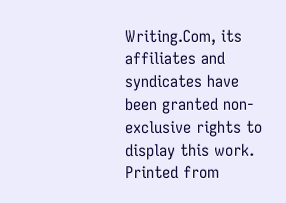Writing.Com, its affiliates and syndicates have been granted non-exclusive rights to display this work.
Printed from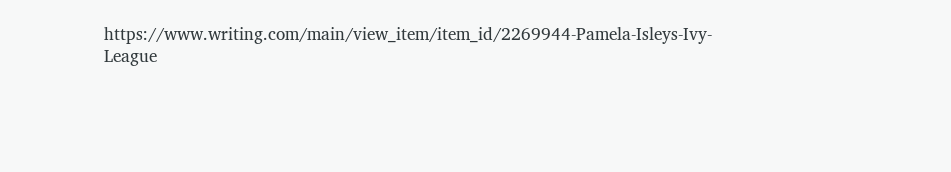https://www.writing.com/main/view_item/item_id/2269944-Pamela-Isleys-Ivy-League